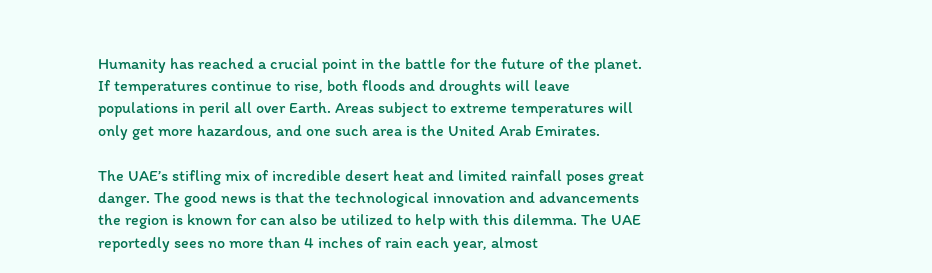Humanity has reached a crucial point in the battle for the future of the planet. If temperatures continue to rise, both floods and droughts will leave populations in peril all over Earth. Areas subject to extreme temperatures will only get more hazardous, and one such area is the United Arab Emirates.

The UAE’s stifling mix of incredible desert heat and limited rainfall poses great danger. The good news is that the technological innovation and advancements the region is known for can also be utilized to help with this dilemma. The UAE reportedly sees no more than 4 inches of rain each year, almost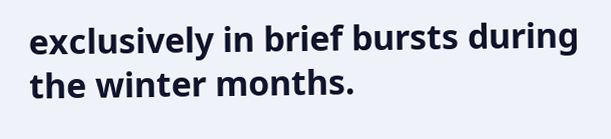exclusively in brief bursts during the winter months.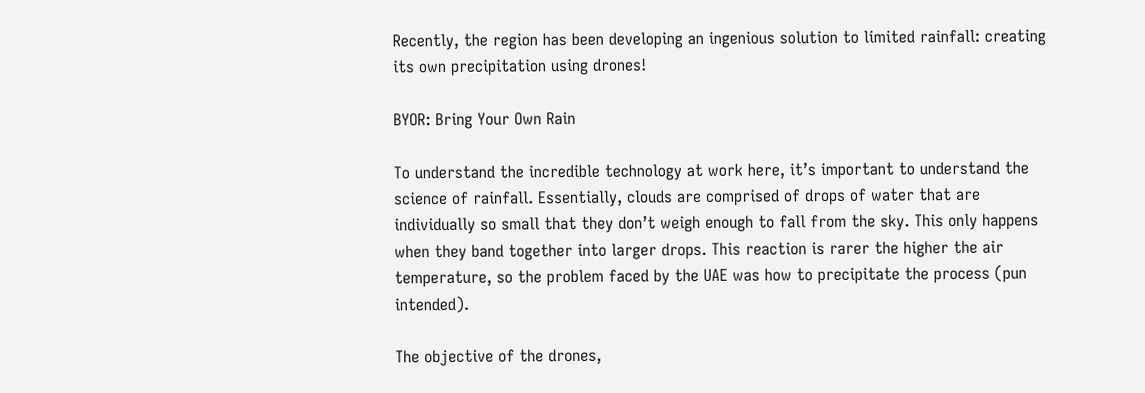Recently, the region has been developing an ingenious solution to limited rainfall: creating its own precipitation using drones!

BYOR: Bring Your Own Rain

To understand the incredible technology at work here, it’s important to understand the science of rainfall. Essentially, clouds are comprised of drops of water that are individually so small that they don’t weigh enough to fall from the sky. This only happens when they band together into larger drops. This reaction is rarer the higher the air temperature, so the problem faced by the UAE was how to precipitate the process (pun intended).

The objective of the drones,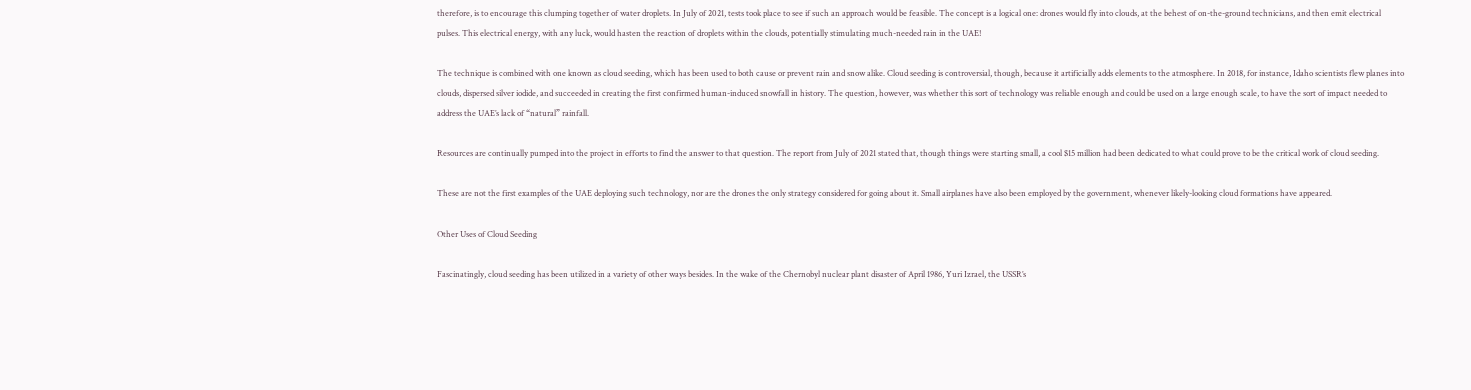therefore, is to encourage this clumping together of water droplets. In July of 2021, tests took place to see if such an approach would be feasible. The concept is a logical one: drones would fly into clouds, at the behest of on-the-ground technicians, and then emit electrical pulses. This electrical energy, with any luck, would hasten the reaction of droplets within the clouds, potentially stimulating much-needed rain in the UAE!

The technique is combined with one known as cloud seeding, which has been used to both cause or prevent rain and snow alike. Cloud seeding is controversial, though, because it artificially adds elements to the atmosphere. In 2018, for instance, Idaho scientists flew planes into clouds, dispersed silver iodide, and succeeded in creating the first confirmed human-induced snowfall in history. The question, however, was whether this sort of technology was reliable enough and could be used on a large enough scale, to have the sort of impact needed to address the UAE’s lack of “natural” rainfall.

Resources are continually pumped into the project in efforts to find the answer to that question. The report from July of 2021 stated that, though things were starting small, a cool $15 million had been dedicated to what could prove to be the critical work of cloud seeding.

These are not the first examples of the UAE deploying such technology, nor are the drones the only strategy considered for going about it. Small airplanes have also been employed by the government, whenever likely-looking cloud formations have appeared.

Other Uses of Cloud Seeding

Fascinatingly, cloud seeding has been utilized in a variety of other ways besides. In the wake of the Chernobyl nuclear plant disaster of April 1986, Yuri Izrael, the USSR’s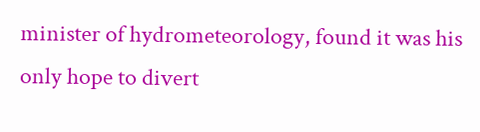minister of hydrometeorology, found it was his only hope to divert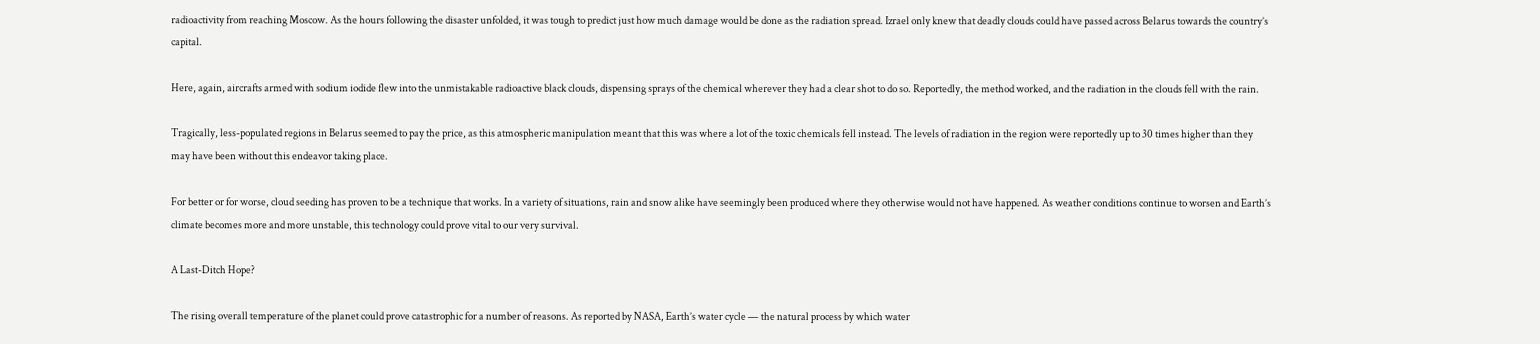radioactivity from reaching Moscow. As the hours following the disaster unfolded, it was tough to predict just how much damage would be done as the radiation spread. Izrael only knew that deadly clouds could have passed across Belarus towards the country’s capital.

Here, again, aircrafts armed with sodium iodide flew into the unmistakable radioactive black clouds, dispensing sprays of the chemical wherever they had a clear shot to do so. Reportedly, the method worked, and the radiation in the clouds fell with the rain.

Tragically, less-populated regions in Belarus seemed to pay the price, as this atmospheric manipulation meant that this was where a lot of the toxic chemicals fell instead. The levels of radiation in the region were reportedly up to 30 times higher than they may have been without this endeavor taking place.

For better or for worse, cloud seeding has proven to be a technique that works. In a variety of situations, rain and snow alike have seemingly been produced where they otherwise would not have happened. As weather conditions continue to worsen and Earth’s climate becomes more and more unstable, this technology could prove vital to our very survival.

A Last-Ditch Hope?

The rising overall temperature of the planet could prove catastrophic for a number of reasons. As reported by NASA, Earth’s water cycle — the natural process by which water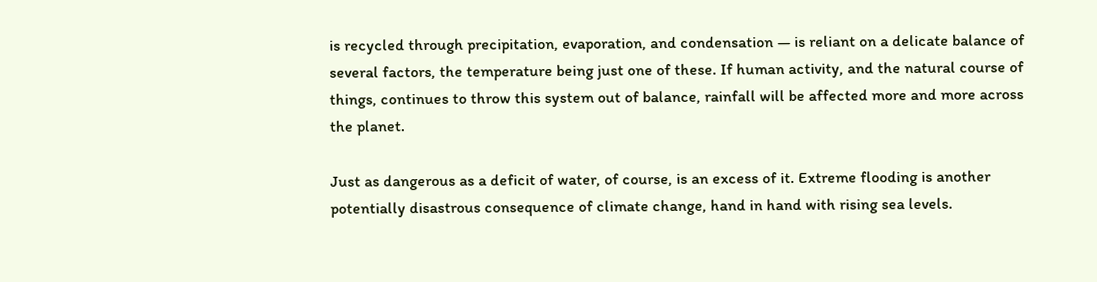is recycled through precipitation, evaporation, and condensation — is reliant on a delicate balance of several factors, the temperature being just one of these. If human activity, and the natural course of things, continues to throw this system out of balance, rainfall will be affected more and more across the planet.

Just as dangerous as a deficit of water, of course, is an excess of it. Extreme flooding is another potentially disastrous consequence of climate change, hand in hand with rising sea levels.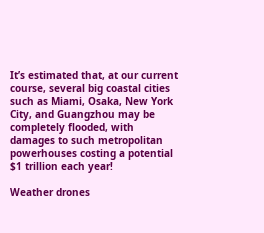It’s estimated that, at our current course, several big coastal cities such as Miami, Osaka, New York City, and Guangzhou may be completely flooded, with damages to such metropolitan powerhouses costing a potential $1 trillion each year!

Weather drones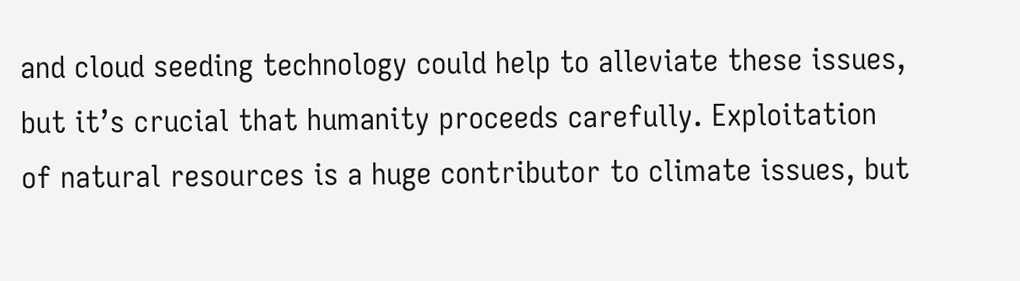and cloud seeding technology could help to alleviate these issues, but it’s crucial that humanity proceeds carefully. Exploitation of natural resources is a huge contributor to climate issues, but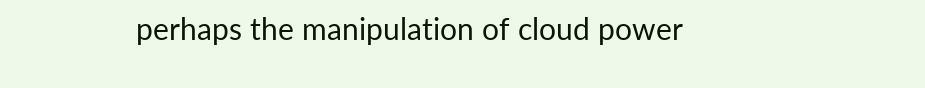perhaps the manipulation of cloud power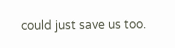could just save us too.